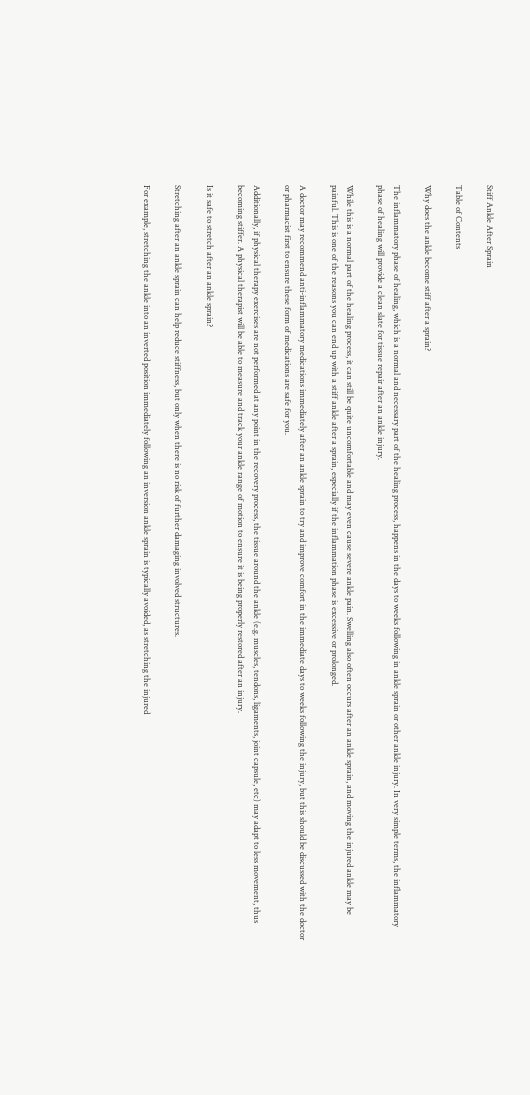Stiff Ankle After Sprain

Table of Contents

Why does the ankle become stiff after a sprain?

The inflammatory phase of healing, which is a normal and necessary part of the healing process, happens in the days to weeks following in ankle sprain or other ankle injury. In very simple terms, the inflammatory phase of healing will provide a clean slate for tissue repair after an ankle injury.

While this is a normal part of the healing process, it can still be quite uncomfortable and may even cause severe ankle pain. Swelling also often occurs after an ankle sprain, and moving the injured ankle may be painful. This is one of the reasons you can end up with a stiff ankle after a sprain, especially if the inflammation phase is excessive or prolonged.

A doctor may recommend anti-inflammatory medications immediately after an ankle sprain to try and improve comfort in the immediate days to weeks following the injury, but this should be discussed with the doctor or pharmacist first to ensure these form of medications are safe for you.

Additionally, if physical therapy exercises are not performed at any point in the recovery process, the tissue around the ankle (e.g. muscles, tendons, ligaments, joint capsule, etc) may adapt to less movement, thus becoming stiffer. A physical therapist will be able to measure and track your ankle range of motion to ensure it is being properly restored after an injury.

Is it safe to stretch after an ankle sprain?

Stretching after an ankle sprain can help reduce stiffness, but only when there is no risk of further damaging involved structures.

For example, stretching the ankle into an inverted position immediately following an inversion ankle sprain is typically avoided, as stretching the injured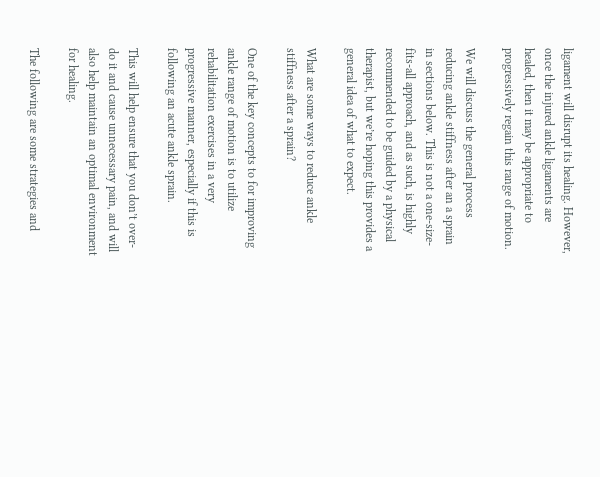ligament will disrupt its healing. However, once the injured ankle ligaments are healed, then it may be appropriate to progressively regain this range of motion.

We will discuss the general process reducing ankle stiffness after an a sprain in sections below. This is not a one-size-fits-all approach, and as such, is highly recommended to be guided by a physical therapist, but we’re hoping this provides a general idea of what to expect.

What are some ways to reduce ankle stiffness after a sprain?

One of the key concepts to for improving ankle range of motion is to utilize rehabilitation exercises in a very progressive manner, especially if this is following an acute ankle sprain.

This will help ensure that you don’t over-do it and cause unnecessary pain, and will also help maintain an optimal environment for healing.

The following are some strategies and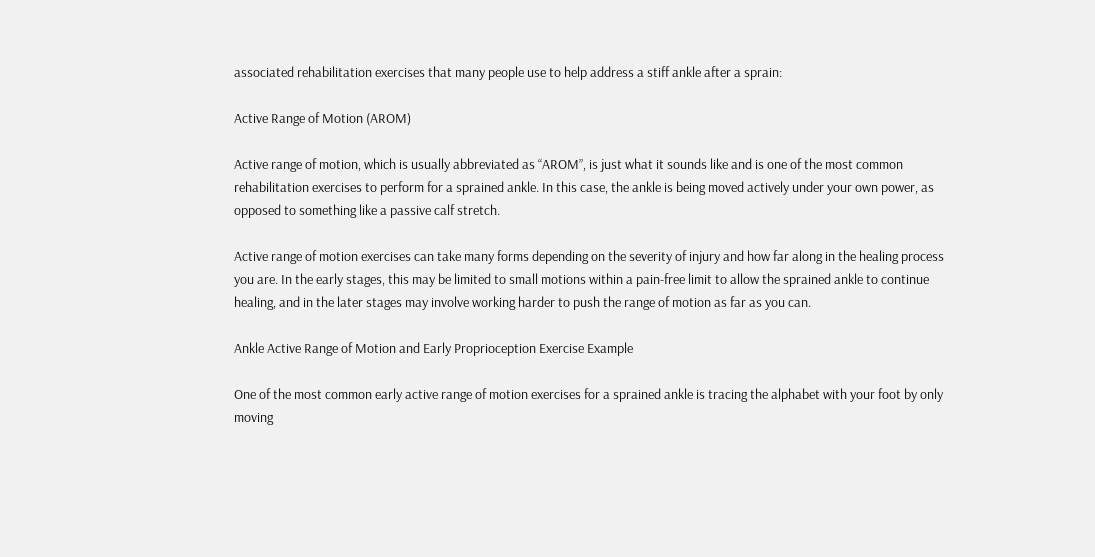associated rehabilitation exercises that many people use to help address a stiff ankle after a sprain:

Active Range of Motion (AROM)

Active range of motion, which is usually abbreviated as “AROM”, is just what it sounds like and is one of the most common rehabilitation exercises to perform for a sprained ankle. In this case, the ankle is being moved actively under your own power, as opposed to something like a passive calf stretch.

Active range of motion exercises can take many forms depending on the severity of injury and how far along in the healing process you are. In the early stages, this may be limited to small motions within a pain-free limit to allow the sprained ankle to continue healing, and in the later stages may involve working harder to push the range of motion as far as you can.

Ankle Active Range of Motion and Early Proprioception Exercise Example

One of the most common early active range of motion exercises for a sprained ankle is tracing the alphabet with your foot by only moving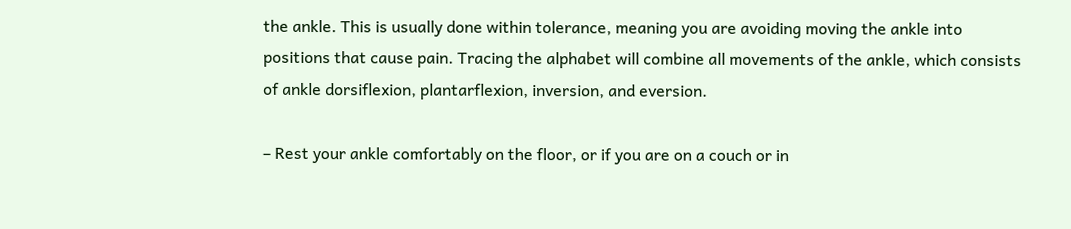the ankle. This is usually done within tolerance, meaning you are avoiding moving the ankle into positions that cause pain. Tracing the alphabet will combine all movements of the ankle, which consists of ankle dorsiflexion, plantarflexion, inversion, and eversion.

– Rest your ankle comfortably on the floor, or if you are on a couch or in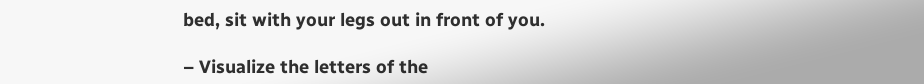bed, sit with your legs out in front of you.

– Visualize the letters of the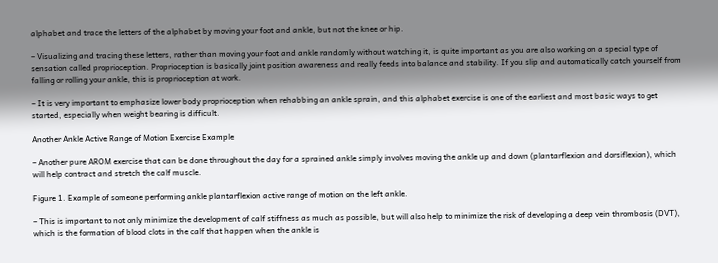alphabet and trace the letters of the alphabet by moving your foot and ankle, but not the knee or hip.

– Visualizing and tracing these letters, rather than moving your foot and ankle randomly without watching it, is quite important as you are also working on a special type of sensation called proprioception. Proprioception is basically joint position awareness and really feeds into balance and stability. If you slip and automatically catch yourself from falling or rolling your ankle, this is proprioception at work.

– It is very important to emphasize lower body proprioception when rehabbing an ankle sprain, and this alphabet exercise is one of the earliest and most basic ways to get started, especially when weight bearing is difficult.

Another Ankle Active Range of Motion Exercise Example

– Another pure AROM exercise that can be done throughout the day for a sprained ankle simply involves moving the ankle up and down (plantarflexion and dorsiflexion), which will help contract and stretch the calf muscle.

Figure 1. Example of someone performing ankle plantarflexion active range of motion on the left ankle.

– This is important to not only minimize the development of calf stiffness as much as possible, but will also help to minimize the risk of developing a deep vein thrombosis (DVT), which is the formation of blood clots in the calf that happen when the ankle is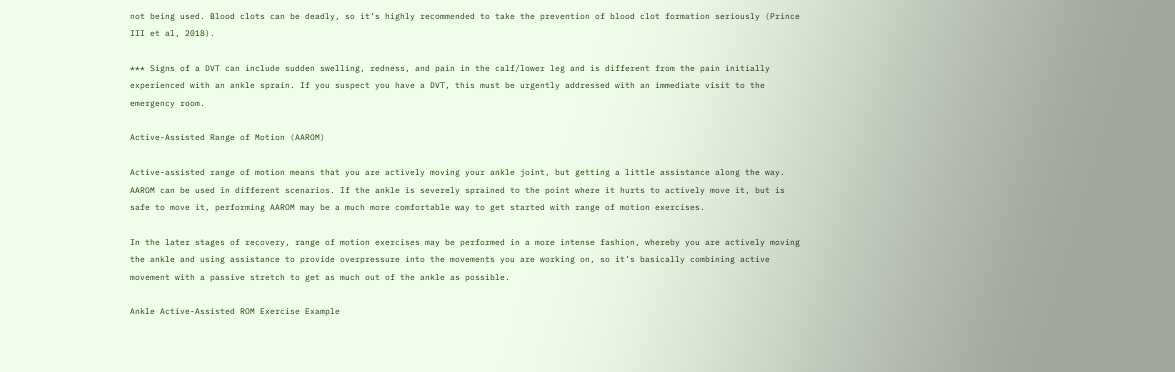not being used. Blood clots can be deadly, so it’s highly recommended to take the prevention of blood clot formation seriously (Prince III et al, 2018).

*** Signs of a DVT can include sudden swelling, redness, and pain in the calf/lower leg and is different from the pain initially experienced with an ankle sprain. If you suspect you have a DVT, this must be urgently addressed with an immediate visit to the emergency room.

Active-Assisted Range of Motion (AAROM)

Active-assisted range of motion means that you are actively moving your ankle joint, but getting a little assistance along the way. AAROM can be used in different scenarios. If the ankle is severely sprained to the point where it hurts to actively move it, but is safe to move it, performing AAROM may be a much more comfortable way to get started with range of motion exercises.

In the later stages of recovery, range of motion exercises may be performed in a more intense fashion, whereby you are actively moving the ankle and using assistance to provide overpressure into the movements you are working on, so it’s basically combining active movement with a passive stretch to get as much out of the ankle as possible.

Ankle Active-Assisted ROM Exercise Example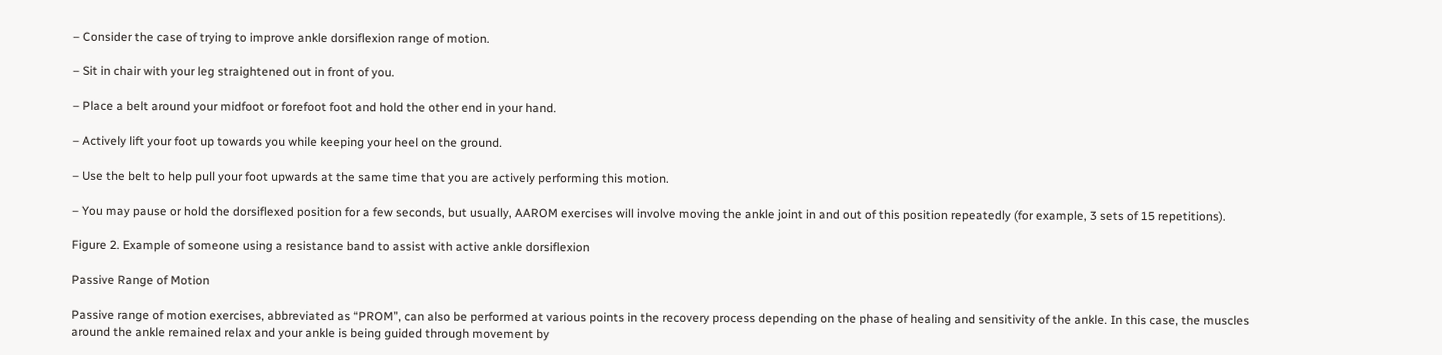– Consider the case of trying to improve ankle dorsiflexion range of motion.

– Sit in chair with your leg straightened out in front of you.

– Place a belt around your midfoot or forefoot foot and hold the other end in your hand.

– Actively lift your foot up towards you while keeping your heel on the ground.

– Use the belt to help pull your foot upwards at the same time that you are actively performing this motion.

– You may pause or hold the dorsiflexed position for a few seconds, but usually, AAROM exercises will involve moving the ankle joint in and out of this position repeatedly (for example, 3 sets of 15 repetitions).

Figure 2. Example of someone using a resistance band to assist with active ankle dorsiflexion

Passive Range of Motion

Passive range of motion exercises, abbreviated as “PROM”, can also be performed at various points in the recovery process depending on the phase of healing and sensitivity of the ankle. In this case, the muscles around the ankle remained relax and your ankle is being guided through movement by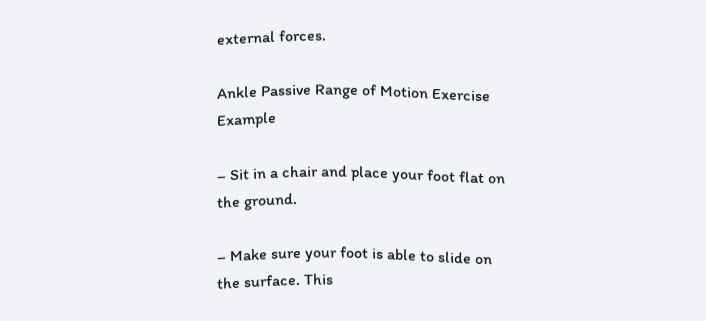external forces.

Ankle Passive Range of Motion Exercise Example

– Sit in a chair and place your foot flat on the ground.

– Make sure your foot is able to slide on the surface. This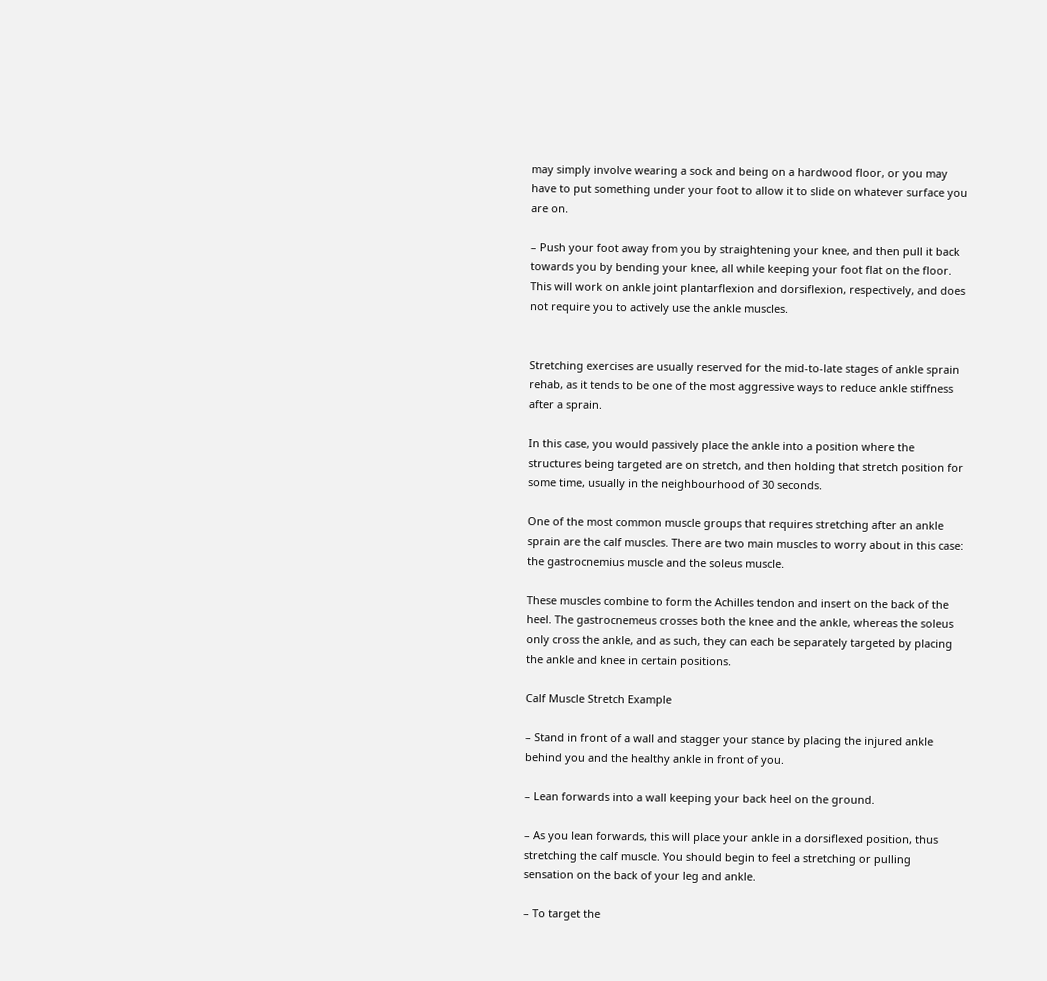may simply involve wearing a sock and being on a hardwood floor, or you may have to put something under your foot to allow it to slide on whatever surface you are on.

– Push your foot away from you by straightening your knee, and then pull it back towards you by bending your knee, all while keeping your foot flat on the floor. This will work on ankle joint plantarflexion and dorsiflexion, respectively, and does not require you to actively use the ankle muscles.


Stretching exercises are usually reserved for the mid-to-late stages of ankle sprain rehab, as it tends to be one of the most aggressive ways to reduce ankle stiffness after a sprain.

In this case, you would passively place the ankle into a position where the structures being targeted are on stretch, and then holding that stretch position for some time, usually in the neighbourhood of 30 seconds.

One of the most common muscle groups that requires stretching after an ankle sprain are the calf muscles. There are two main muscles to worry about in this case: the gastrocnemius muscle and the soleus muscle.

These muscles combine to form the Achilles tendon and insert on the back of the heel. The gastrocnemeus crosses both the knee and the ankle, whereas the soleus only cross the ankle, and as such, they can each be separately targeted by placing the ankle and knee in certain positions.

Calf Muscle Stretch Example

– Stand in front of a wall and stagger your stance by placing the injured ankle behind you and the healthy ankle in front of you.

– Lean forwards into a wall keeping your back heel on the ground.

– As you lean forwards, this will place your ankle in a dorsiflexed position, thus stretching the calf muscle. You should begin to feel a stretching or pulling sensation on the back of your leg and ankle.

– To target the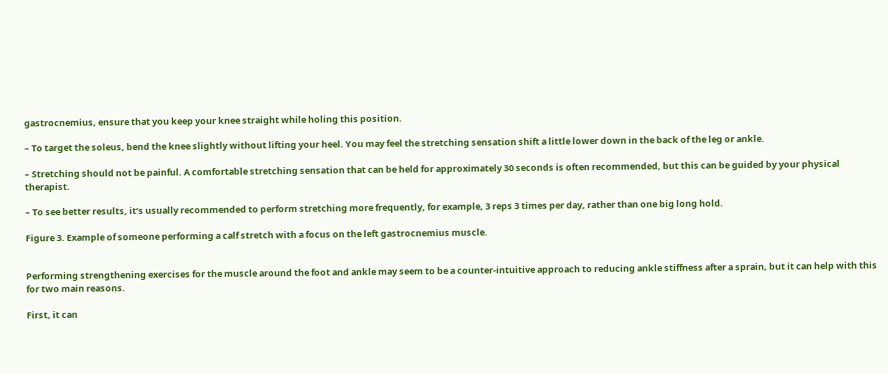gastrocnemius, ensure that you keep your knee straight while holing this position.

– To target the soleus, bend the knee slightly without lifting your heel. You may feel the stretching sensation shift a little lower down in the back of the leg or ankle.

– Stretching should not be painful. A comfortable stretching sensation that can be held for approximately 30 seconds is often recommended, but this can be guided by your physical therapist.

– To see better results, it’s usually recommended to perform stretching more frequently, for example, 3 reps 3 times per day, rather than one big long hold.

Figure 3. Example of someone performing a calf stretch with a focus on the left gastrocnemius muscle.


Performing strengthening exercises for the muscle around the foot and ankle may seem to be a counter-intuitive approach to reducing ankle stiffness after a sprain, but it can help with this for two main reasons.

First, it can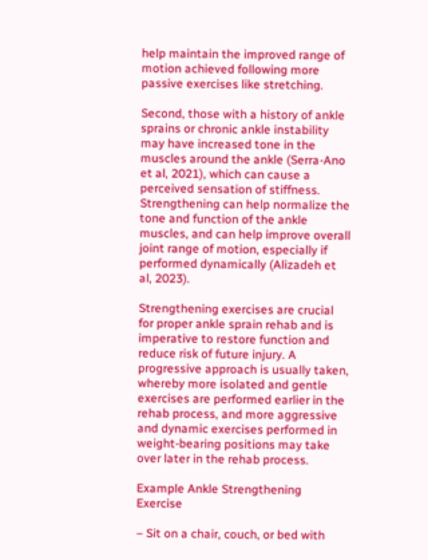help maintain the improved range of motion achieved following more passive exercises like stretching.

Second, those with a history of ankle sprains or chronic ankle instability may have increased tone in the muscles around the ankle (Serra-Ano et al, 2021), which can cause a perceived sensation of stiffness. Strengthening can help normalize the tone and function of the ankle muscles, and can help improve overall joint range of motion, especially if performed dynamically (Alizadeh et al, 2023).

Strengthening exercises are crucial for proper ankle sprain rehab and is imperative to restore function and reduce risk of future injury. A progressive approach is usually taken, whereby more isolated and gentle exercises are performed earlier in the rehab process, and more aggressive and dynamic exercises performed in weight-bearing positions may take over later in the rehab process.

Example Ankle Strengthening Exercise

– Sit on a chair, couch, or bed with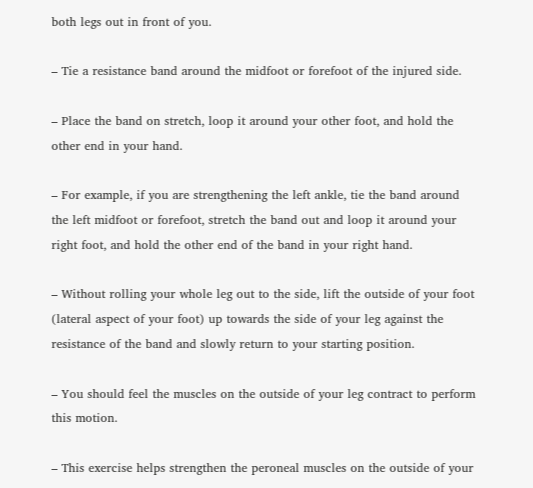both legs out in front of you.

– Tie a resistance band around the midfoot or forefoot of the injured side.

– Place the band on stretch, loop it around your other foot, and hold the other end in your hand.

– For example, if you are strengthening the left ankle, tie the band around the left midfoot or forefoot, stretch the band out and loop it around your right foot, and hold the other end of the band in your right hand.

– Without rolling your whole leg out to the side, lift the outside of your foot (lateral aspect of your foot) up towards the side of your leg against the resistance of the band and slowly return to your starting position.

– You should feel the muscles on the outside of your leg contract to perform this motion.

– This exercise helps strengthen the peroneal muscles on the outside of your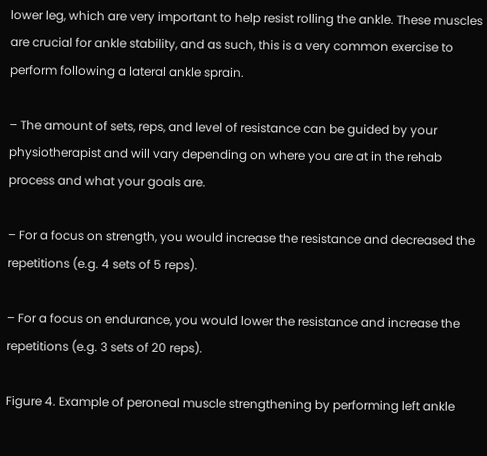lower leg, which are very important to help resist rolling the ankle. These muscles are crucial for ankle stability, and as such, this is a very common exercise to perform following a lateral ankle sprain.

– The amount of sets, reps, and level of resistance can be guided by your physiotherapist and will vary depending on where you are at in the rehab process and what your goals are.

– For a focus on strength, you would increase the resistance and decreased the repetitions (e.g. 4 sets of 5 reps).

– For a focus on endurance, you would lower the resistance and increase the repetitions (e.g. 3 sets of 20 reps).

Figure 4. Example of peroneal muscle strengthening by performing left ankle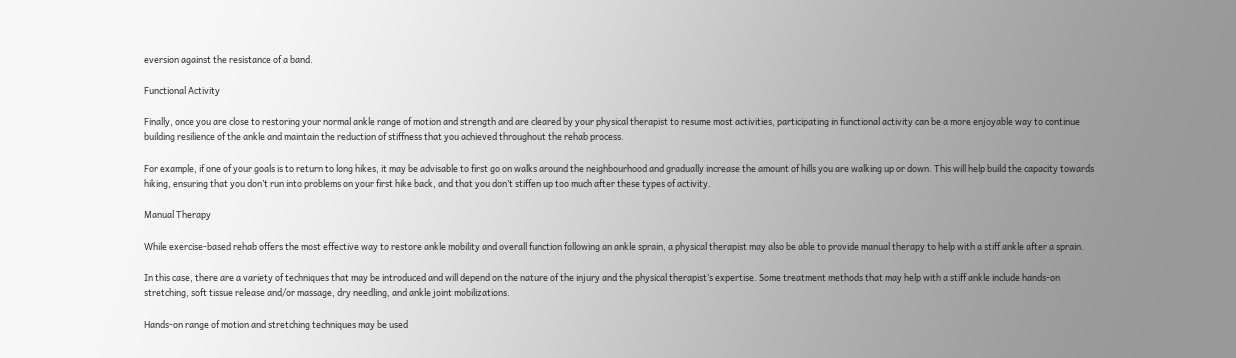eversion against the resistance of a band.

Functional Activity

Finally, once you are close to restoring your normal ankle range of motion and strength and are cleared by your physical therapist to resume most activities, participating in functional activity can be a more enjoyable way to continue building resilience of the ankle and maintain the reduction of stiffness that you achieved throughout the rehab process.

For example, if one of your goals is to return to long hikes, it may be advisable to first go on walks around the neighbourhood and gradually increase the amount of hills you are walking up or down. This will help build the capacity towards hiking, ensuring that you don’t run into problems on your first hike back, and that you don’t stiffen up too much after these types of activity.

Manual Therapy

While exercise-based rehab offers the most effective way to restore ankle mobility and overall function following an ankle sprain, a physical therapist may also be able to provide manual therapy to help with a stiff ankle after a sprain.

In this case, there are a variety of techniques that may be introduced and will depend on the nature of the injury and the physical therapist’s expertise. Some treatment methods that may help with a stiff ankle include hands-on stretching, soft tissue release and/or massage, dry needling, and ankle joint mobilizations.

Hands-on range of motion and stretching techniques may be used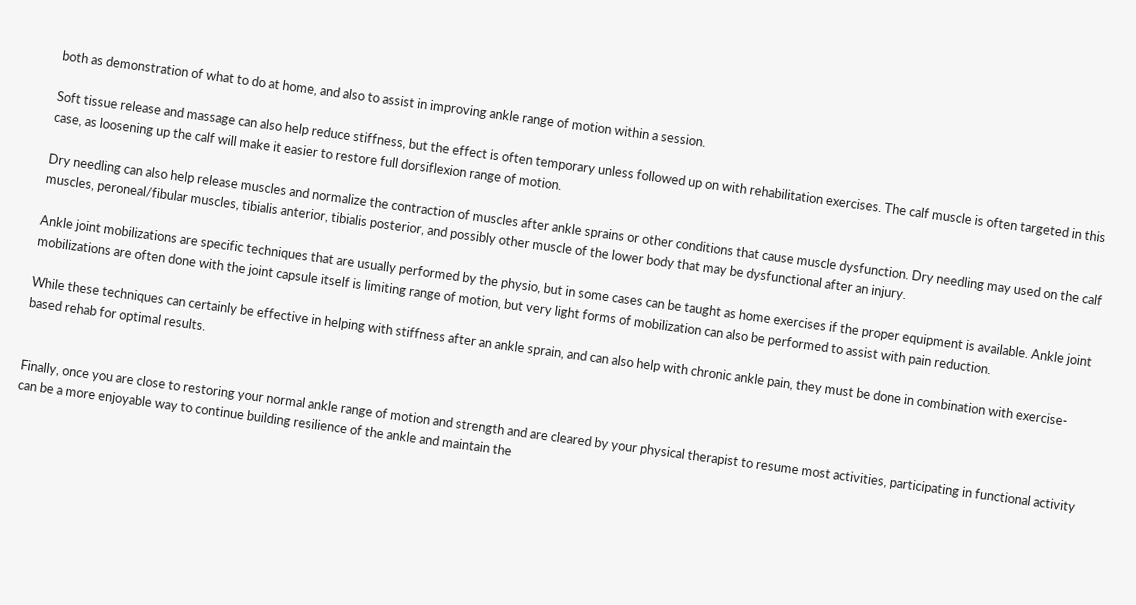both as demonstration of what to do at home, and also to assist in improving ankle range of motion within a session.

Soft tissue release and massage can also help reduce stiffness, but the effect is often temporary unless followed up on with rehabilitation exercises. The calf muscle is often targeted in this case, as loosening up the calf will make it easier to restore full dorsiflexion range of motion.

Dry needling can also help release muscles and normalize the contraction of muscles after ankle sprains or other conditions that cause muscle dysfunction. Dry needling may used on the calf muscles, peroneal/fibular muscles, tibialis anterior, tibialis posterior, and possibly other muscle of the lower body that may be dysfunctional after an injury.

Ankle joint mobilizations are specific techniques that are usually performed by the physio, but in some cases can be taught as home exercises if the proper equipment is available. Ankle joint mobilizations are often done with the joint capsule itself is limiting range of motion, but very light forms of mobilization can also be performed to assist with pain reduction.

While these techniques can certainly be effective in helping with stiffness after an ankle sprain, and can also help with chronic ankle pain, they must be done in combination with exercise-based rehab for optimal results.


Finally, once you are close to restoring your normal ankle range of motion and strength and are cleared by your physical therapist to resume most activities, participating in functional activity can be a more enjoyable way to continue building resilience of the ankle and maintain the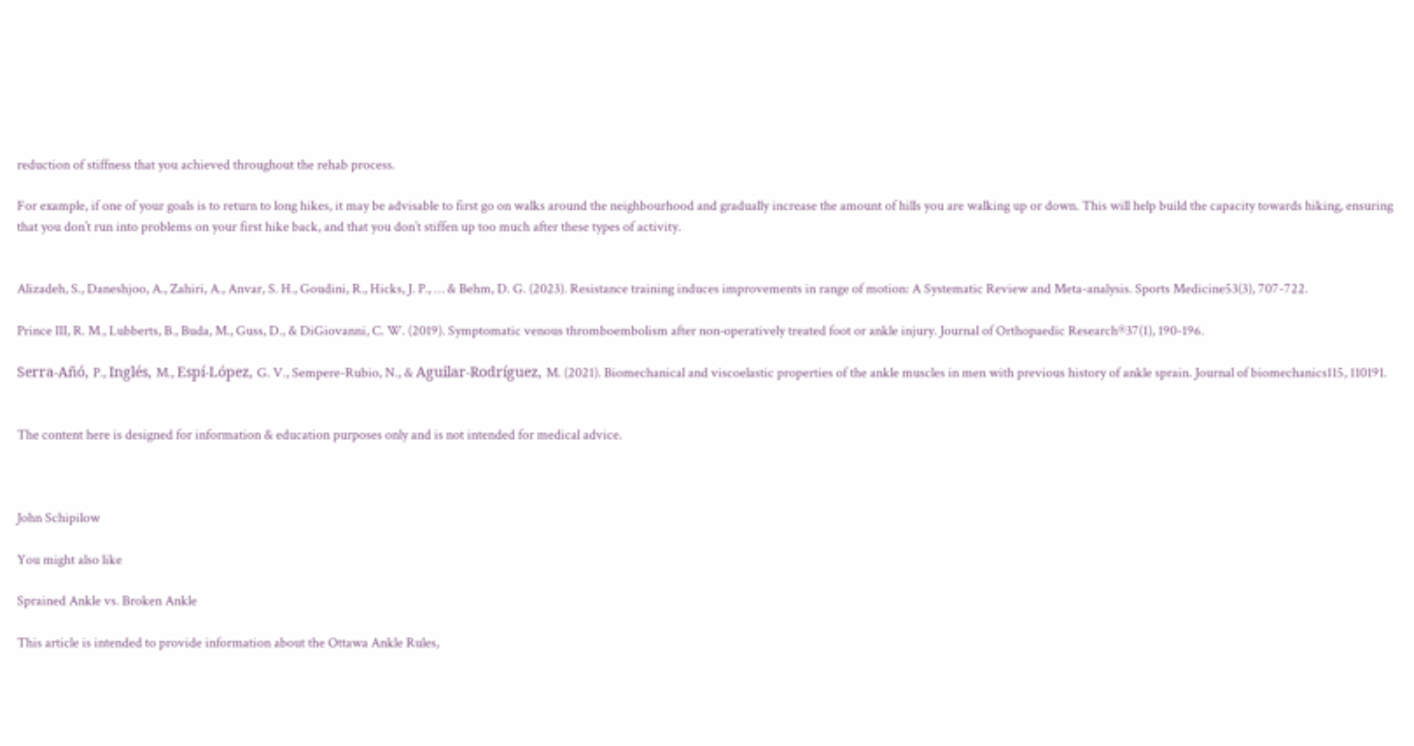reduction of stiffness that you achieved throughout the rehab process.

For example, if one of your goals is to return to long hikes, it may be advisable to first go on walks around the neighbourhood and gradually increase the amount of hills you are walking up or down. This will help build the capacity towards hiking, ensuring that you don’t run into problems on your first hike back, and that you don’t stiffen up too much after these types of activity.


Alizadeh, S., Daneshjoo, A., Zahiri, A., Anvar, S. H., Goudini, R., Hicks, J. P., … & Behm, D. G. (2023). Resistance training induces improvements in range of motion: A Systematic Review and Meta-analysis. Sports Medicine53(3), 707-722.

Prince III, R. M., Lubberts, B., Buda, M., Guss, D., & DiGiovanni, C. W. (2019). Symptomatic venous thromboembolism after non‐operatively treated foot or ankle injury. Journal of Orthopaedic Research®37(1), 190-196.

Serra-Añó, P., Inglés, M., Espí-López, G. V., Sempere-Rubio, N., & Aguilar-Rodríguez, M. (2021). Biomechanical and viscoelastic properties of the ankle muscles in men with previous history of ankle sprain. Journal of biomechanics115, 110191.


The content here is designed for information & education purposes only and is not intended for medical advice.



John Schipilow

You might also like

Sprained Ankle vs. Broken Ankle

This article is intended to provide information about the Ottawa Ankle Rules,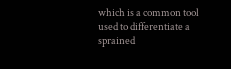which is a common tool used to differentiate a sprained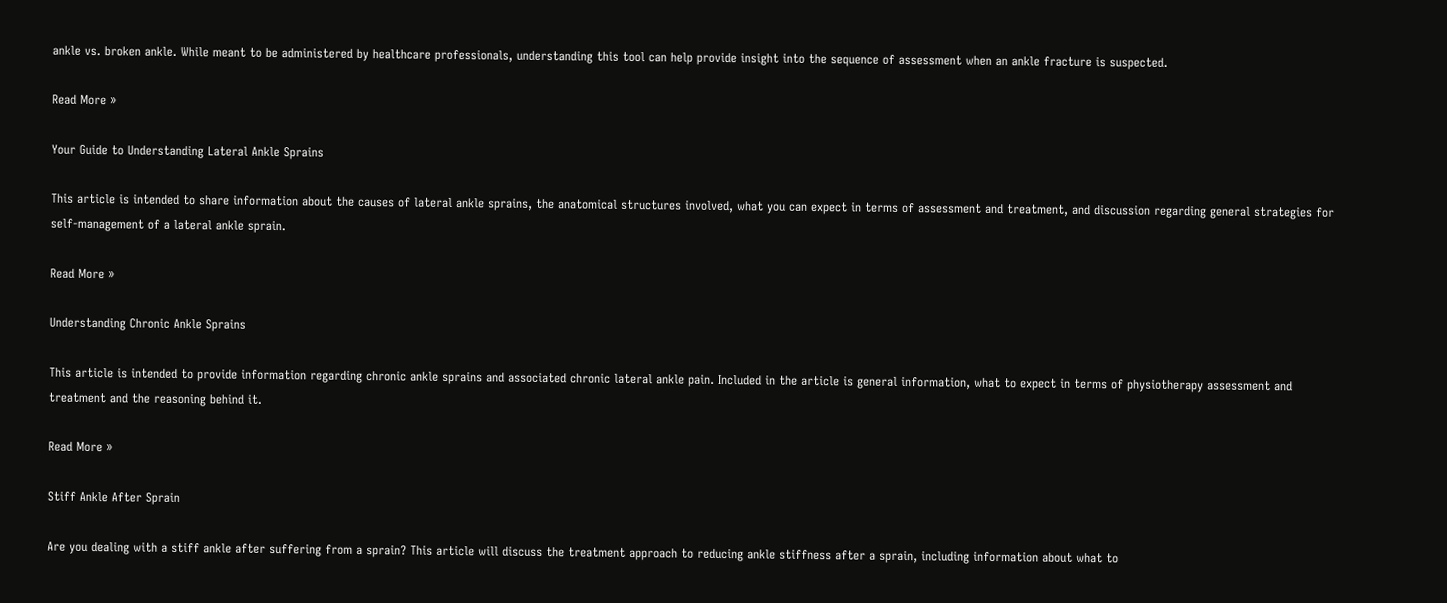ankle vs. broken ankle. While meant to be administered by healthcare professionals, understanding this tool can help provide insight into the sequence of assessment when an ankle fracture is suspected.

Read More »

Your Guide to Understanding Lateral Ankle Sprains

This article is intended to share information about the causes of lateral ankle sprains, the anatomical structures involved, what you can expect in terms of assessment and treatment, and discussion regarding general strategies for self-management of a lateral ankle sprain.

Read More »

Understanding Chronic Ankle Sprains

This article is intended to provide information regarding chronic ankle sprains and associated chronic lateral ankle pain. Included in the article is general information, what to expect in terms of physiotherapy assessment and treatment and the reasoning behind it.

Read More »

Stiff Ankle After Sprain

Are you dealing with a stiff ankle after suffering from a sprain? This article will discuss the treatment approach to reducing ankle stiffness after a sprain, including information about what to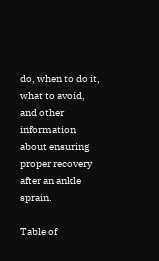do, when to do it, what to avoid, and other information about ensuring proper recovery after an ankle sprain.

Table of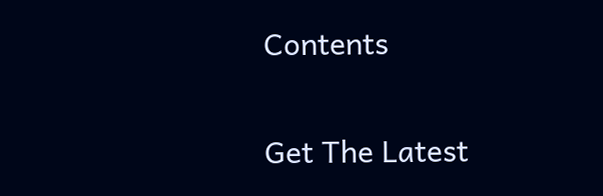Contents


Get The Latest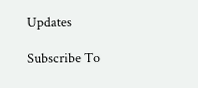Updates

Subscribe To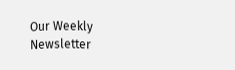Our Weekly Newsletter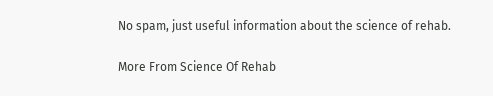No spam, just useful information about the science of rehab.

More From Science Of Rehab